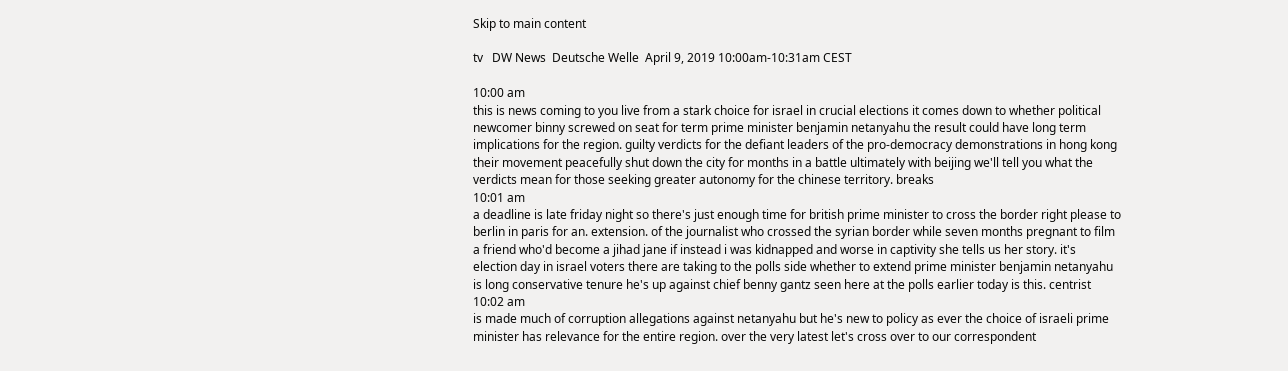Skip to main content

tv   DW News  Deutsche Welle  April 9, 2019 10:00am-10:31am CEST

10:00 am
this is news coming to you live from a stark choice for israel in crucial elections it comes down to whether political newcomer binny screwed on seat for term prime minister benjamin netanyahu the result could have long term implications for the region. guilty verdicts for the defiant leaders of the pro-democracy demonstrations in hong kong their movement peacefully shut down the city for months in a battle ultimately with beijing we'll tell you what the verdicts mean for those seeking greater autonomy for the chinese territory. breaks
10:01 am
a deadline is late friday night so there's just enough time for british prime minister to cross the border right please to berlin in paris for an. extension. of the journalist who crossed the syrian border while seven months pregnant to film a friend who'd become a jihad jane if instead i was kidnapped and worse in captivity she tells us her story. it's election day in israel voters there are taking to the polls side whether to extend prime minister benjamin netanyahu is long conservative tenure he's up against chief benny gantz seen here at the polls earlier today is this. centrist
10:02 am
is made much of corruption allegations against netanyahu but he's new to policy as ever the choice of israeli prime minister has relevance for the entire region. over the very latest let's cross over to our correspondent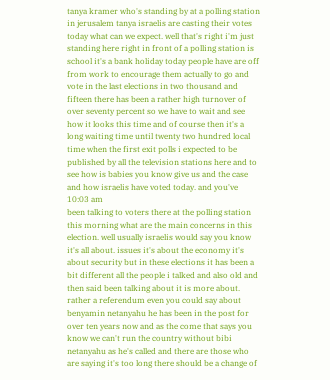tanya kramer who's standing by at a polling station in jerusalem tanya israelis are casting their votes today what can we expect. well that's right i'm just standing here right in front of a polling station is school it's a bank holiday today people have are off from work to encourage them actually to go and vote in the last elections in two thousand and fifteen there has been a rather high turnover of over seventy percent so we have to wait and see how it looks this time and of course then it's a long waiting time until twenty two hundred local time when the first exit polls i expected to be published by all the television stations here and to see how is babies you know give us and the case and how israelis have voted today. and you've
10:03 am
been talking to voters there at the polling station this morning what are the main concerns in this election. well usually israelis would say you know it's all about. issues it's about the economy it's about security but in these elections it has been a bit different all the people i talked and also old and then said been talking about it is more about. rather a referendum even you could say about benyamin netanyahu he has been in the post for over ten years now and as the come that says you know we can't run the country without bibi netanyahu as he's called and there are those who are saying it's too long there should be a change of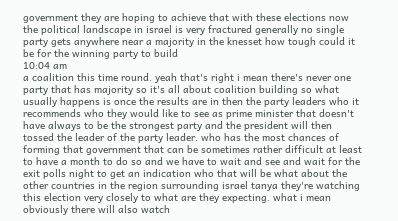government they are hoping to achieve that with these elections now the political landscape in israel is very fractured generally no single party gets anywhere near a majority in the knesset how tough could it be for the winning party to build
10:04 am
a coalition this time round. yeah that's right i mean there's never one party that has majority so it's all about coalition building so what usually happens is once the results are in then the party leaders who it recommends who they would like to see as prime minister that doesn't have always to be the strongest party and the president will then tossed the leader of the party leader. who has the most chances of forming that government that can be sometimes rather difficult at least to have a month to do so and we have to wait and see and wait for the exit polls night to get an indication who that will be what about the other countries in the region surrounding israel tanya they're watching this election very closely to what are they expecting. what i mean obviously there will also watch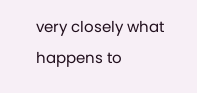very closely what happens to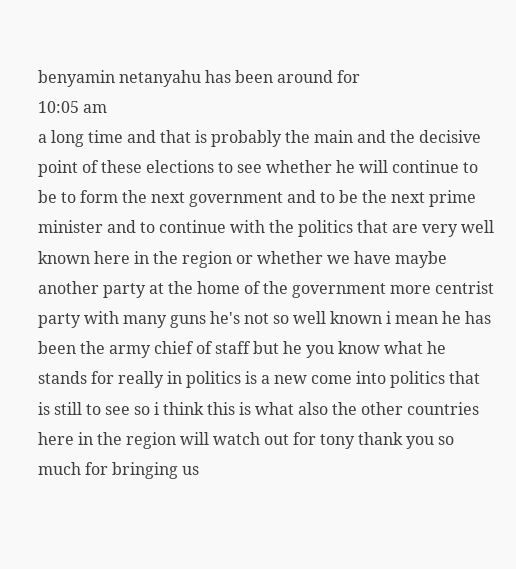benyamin netanyahu has been around for
10:05 am
a long time and that is probably the main and the decisive point of these elections to see whether he will continue to be to form the next government and to be the next prime minister and to continue with the politics that are very well known here in the region or whether we have maybe another party at the home of the government more centrist party with many guns he's not so well known i mean he has been the army chief of staff but he you know what he stands for really in politics is a new come into politics that is still to see so i think this is what also the other countries here in the region will watch out for tony thank you so much for bringing us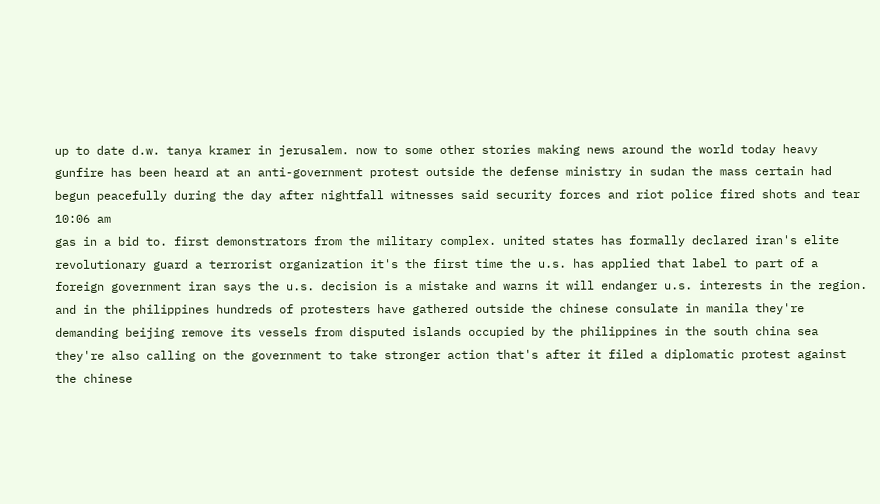up to date d.w. tanya kramer in jerusalem. now to some other stories making news around the world today heavy gunfire has been heard at an anti-government protest outside the defense ministry in sudan the mass certain had begun peacefully during the day after nightfall witnesses said security forces and riot police fired shots and tear
10:06 am
gas in a bid to. first demonstrators from the military complex. united states has formally declared iran's elite revolutionary guard a terrorist organization it's the first time the u.s. has applied that label to part of a foreign government iran says the u.s. decision is a mistake and warns it will endanger u.s. interests in the region. and in the philippines hundreds of protesters have gathered outside the chinese consulate in manila they're demanding beijing remove its vessels from disputed islands occupied by the philippines in the south china sea they're also calling on the government to take stronger action that's after it filed a diplomatic protest against the chinese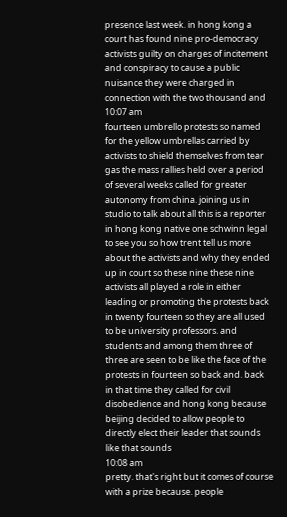presence last week. in hong kong a court has found nine pro-democracy activists guilty on charges of incitement and conspiracy to cause a public nuisance they were charged in connection with the two thousand and
10:07 am
fourteen umbrello protests so named for the yellow umbrellas carried by activists to shield themselves from tear gas the mass rallies held over a period of several weeks called for greater autonomy from china. joining us in studio to talk about all this is a reporter in hong kong native one schwinn legal to see you so how trent tell us more about the activists and why they ended up in court so these nine these nine activists all played a role in either leading or promoting the protests back in twenty fourteen so they are all used to be university professors. and students and among them three of three are seen to be like the face of the protests in fourteen so back and. back in that time they called for civil disobedience and hong kong because beijing decided to allow people to directly elect their leader that sounds like that sounds
10:08 am
pretty. that's right but it comes of course with a prize because. people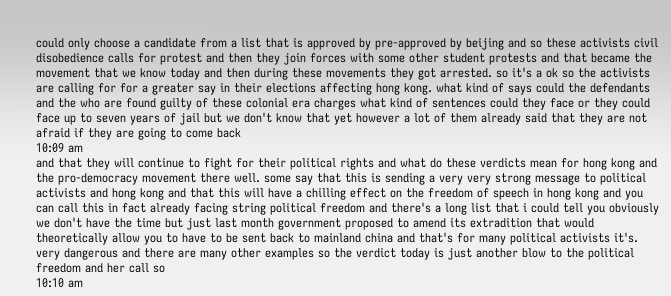could only choose a candidate from a list that is approved by pre-approved by beijing and so these activists civil disobedience calls for protest and then they join forces with some other student protests and that became the movement that we know today and then during these movements they got arrested. so it's a ok so the activists are calling for for a greater say in their elections affecting hong kong. what kind of says could the defendants and the who are found guilty of these colonial era charges what kind of sentences could they face or they could face up to seven years of jail but we don't know that yet however a lot of them already said that they are not afraid if they are going to come back
10:09 am
and that they will continue to fight for their political rights and what do these verdicts mean for hong kong and the pro-democracy movement there well. some say that this is sending a very very strong message to political activists and hong kong and that this will have a chilling effect on the freedom of speech in hong kong and you can call this in fact already facing string political freedom and there's a long list that i could tell you obviously we don't have the time but just last month government proposed to amend its extradition that would theoretically allow you to have to be sent back to mainland china and that's for many political activists it's. very dangerous and there are many other examples so the verdict today is just another blow to the political freedom and her call so
10:10 am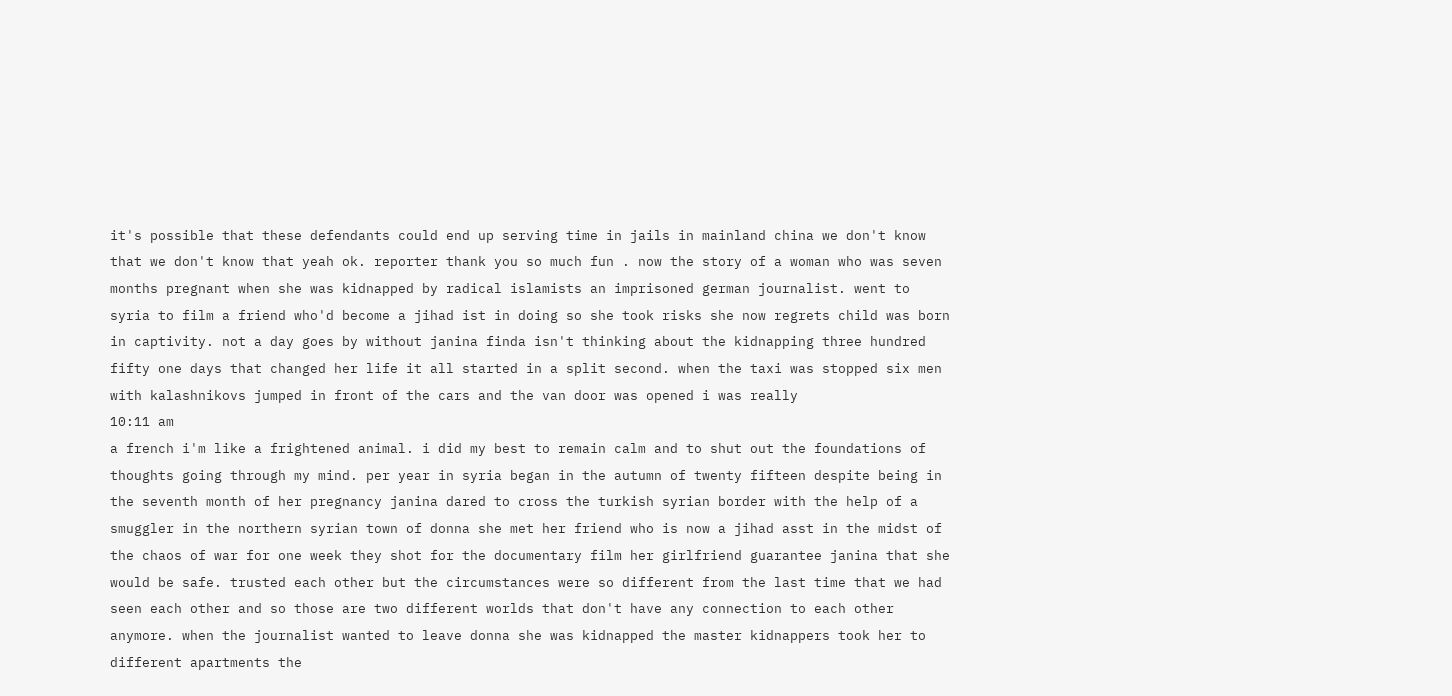it's possible that these defendants could end up serving time in jails in mainland china we don't know that we don't know that yeah ok. reporter thank you so much fun . now the story of a woman who was seven months pregnant when she was kidnapped by radical islamists an imprisoned german journalist. went to syria to film a friend who'd become a jihad ist in doing so she took risks she now regrets child was born in captivity. not a day goes by without janina finda isn't thinking about the kidnapping three hundred fifty one days that changed her life it all started in a split second. when the taxi was stopped six men with kalashnikovs jumped in front of the cars and the van door was opened i was really
10:11 am
a french i'm like a frightened animal. i did my best to remain calm and to shut out the foundations of thoughts going through my mind. per year in syria began in the autumn of twenty fifteen despite being in the seventh month of her pregnancy janina dared to cross the turkish syrian border with the help of a smuggler in the northern syrian town of donna she met her friend who is now a jihad asst in the midst of the chaos of war for one week they shot for the documentary film her girlfriend guarantee janina that she would be safe. trusted each other but the circumstances were so different from the last time that we had seen each other and so those are two different worlds that don't have any connection to each other anymore. when the journalist wanted to leave donna she was kidnapped the master kidnappers took her to different apartments the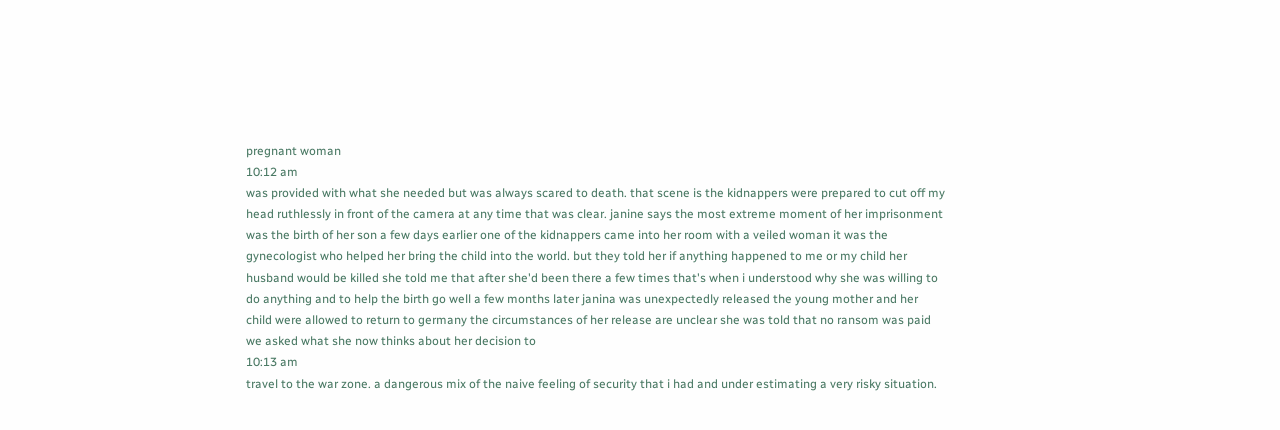pregnant woman
10:12 am
was provided with what she needed but was always scared to death. that scene is the kidnappers were prepared to cut off my head ruthlessly in front of the camera at any time that was clear. janine says the most extreme moment of her imprisonment was the birth of her son a few days earlier one of the kidnappers came into her room with a veiled woman it was the gynecologist who helped her bring the child into the world. but they told her if anything happened to me or my child her husband would be killed she told me that after she'd been there a few times that's when i understood why she was willing to do anything and to help the birth go well a few months later janina was unexpectedly released the young mother and her child were allowed to return to germany the circumstances of her release are unclear she was told that no ransom was paid we asked what she now thinks about her decision to
10:13 am
travel to the war zone. a dangerous mix of the naive feeling of security that i had and under estimating a very risky situation.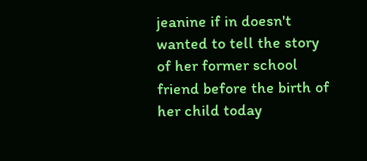jeanine if in doesn't wanted to tell the story of her former school friend before the birth of her child today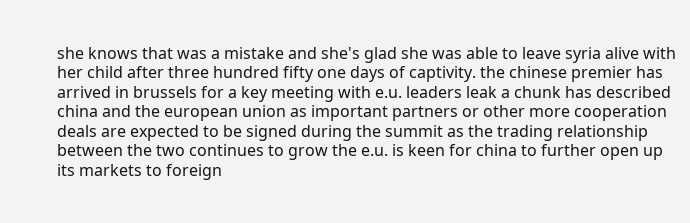she knows that was a mistake and she's glad she was able to leave syria alive with her child after three hundred fifty one days of captivity. the chinese premier has arrived in brussels for a key meeting with e.u. leaders leak a chunk has described china and the european union as important partners or other more cooperation deals are expected to be signed during the summit as the trading relationship between the two continues to grow the e.u. is keen for china to further open up its markets to foreign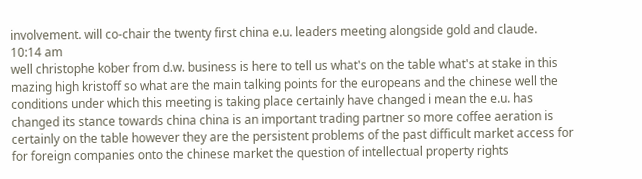involvement. will co-chair the twenty first china e.u. leaders meeting alongside gold and claude.
10:14 am
well christophe kober from d.w. business is here to tell us what's on the table what's at stake in this mazing high kristoff so what are the main talking points for the europeans and the chinese well the conditions under which this meeting is taking place certainly have changed i mean the e.u. has changed its stance towards china china is an important trading partner so more coffee aeration is certainly on the table however they are the persistent problems of the past difficult market access for for foreign companies onto the chinese market the question of intellectual property rights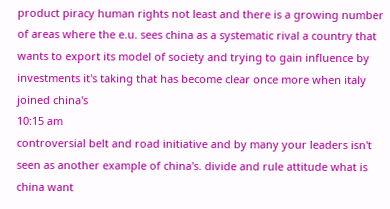product piracy human rights not least and there is a growing number of areas where the e.u. sees china as a systematic rival a country that wants to export its model of society and trying to gain influence by investments it's taking that has become clear once more when italy joined china's
10:15 am
controversial belt and road initiative and by many your leaders isn't seen as another example of china's. divide and rule attitude what is china want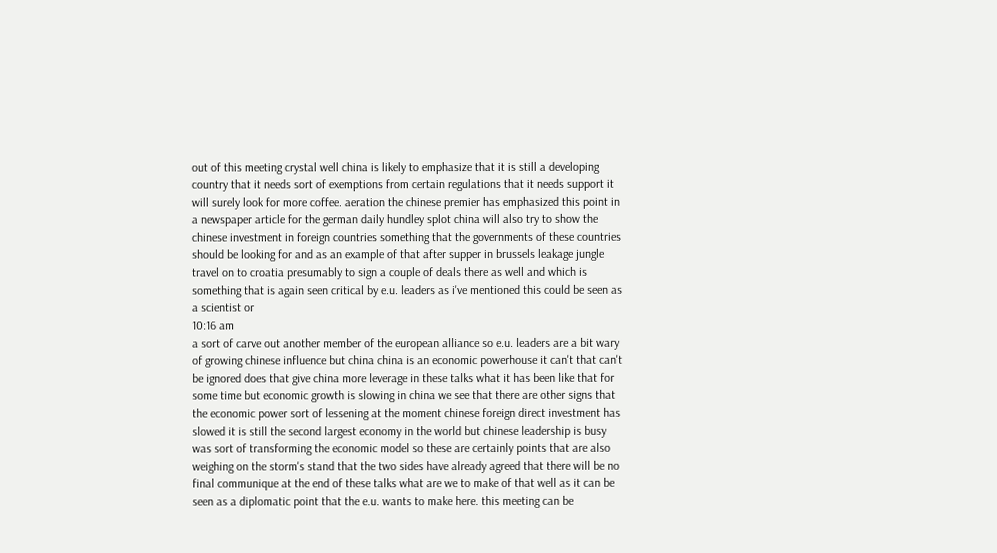out of this meeting crystal well china is likely to emphasize that it is still a developing country that it needs sort of exemptions from certain regulations that it needs support it will surely look for more coffee. aeration the chinese premier has emphasized this point in a newspaper article for the german daily hundley splot china will also try to show the chinese investment in foreign countries something that the governments of these countries should be looking for and as an example of that after supper in brussels leakage jungle travel on to croatia presumably to sign a couple of deals there as well and which is something that is again seen critical by e.u. leaders as i've mentioned this could be seen as a scientist or
10:16 am
a sort of carve out another member of the european alliance so e.u. leaders are a bit wary of growing chinese influence but china china is an economic powerhouse it can't that can't be ignored does that give china more leverage in these talks what it has been like that for some time but economic growth is slowing in china we see that there are other signs that the economic power sort of lessening at the moment chinese foreign direct investment has slowed it is still the second largest economy in the world but chinese leadership is busy was sort of transforming the economic model so these are certainly points that are also weighing on the storm's stand that the two sides have already agreed that there will be no final communique at the end of these talks what are we to make of that well as it can be seen as a diplomatic point that the e.u. wants to make here. this meeting can be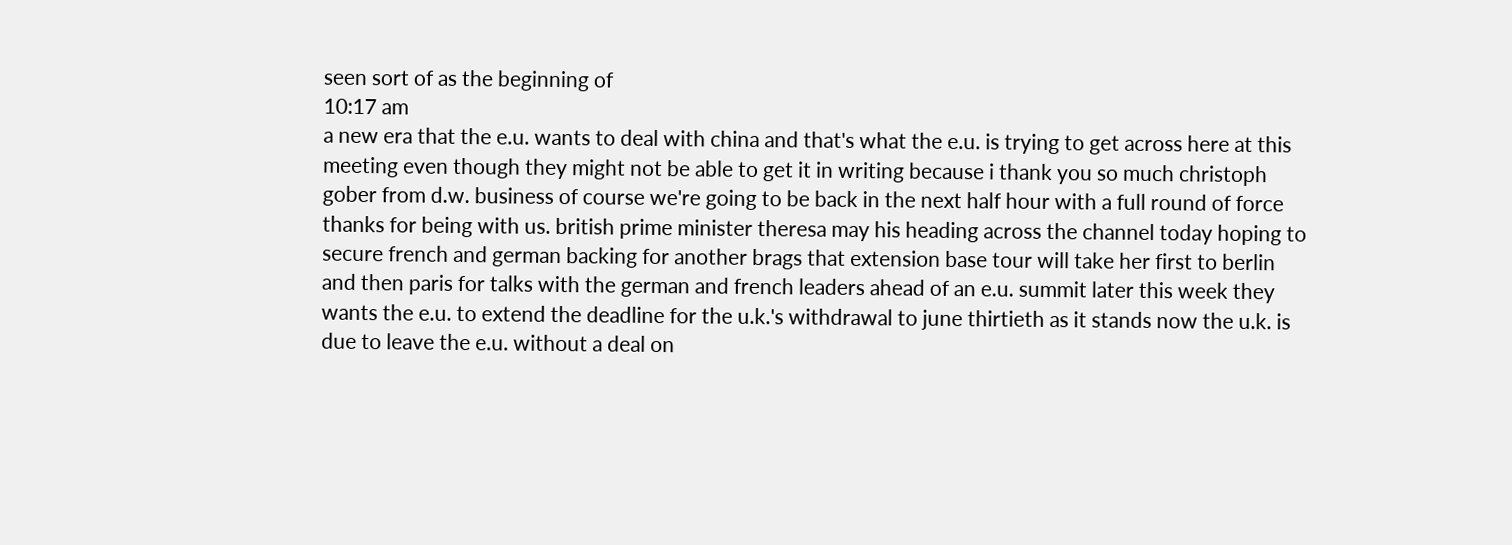seen sort of as the beginning of
10:17 am
a new era that the e.u. wants to deal with china and that's what the e.u. is trying to get across here at this meeting even though they might not be able to get it in writing because i thank you so much christoph gober from d.w. business of course we're going to be back in the next half hour with a full round of force thanks for being with us. british prime minister theresa may his heading across the channel today hoping to secure french and german backing for another brags that extension base tour will take her first to berlin and then paris for talks with the german and french leaders ahead of an e.u. summit later this week they wants the e.u. to extend the deadline for the u.k.'s withdrawal to june thirtieth as it stands now the u.k. is due to leave the e.u. without a deal on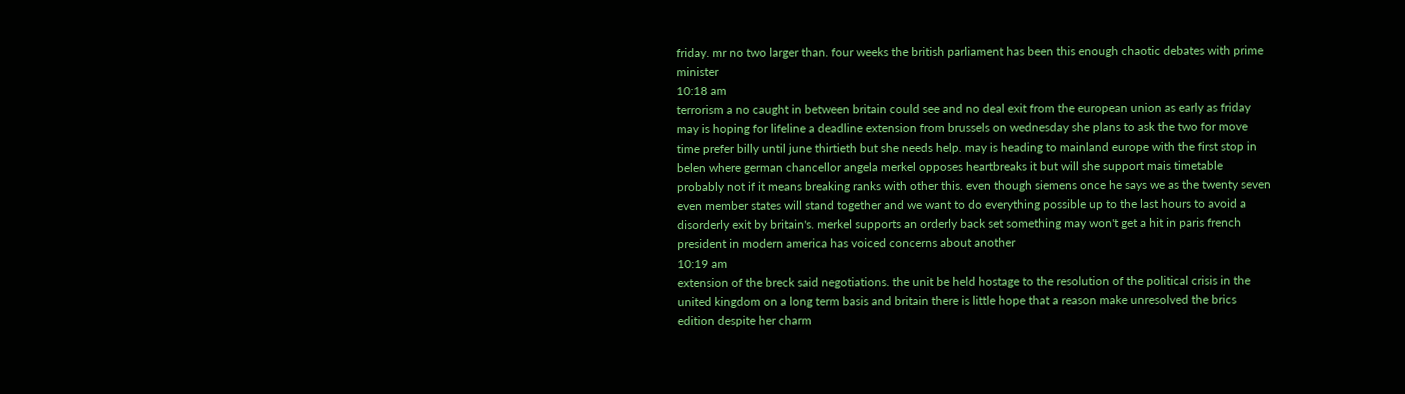friday. mr no two larger than. four weeks the british parliament has been this enough chaotic debates with prime minister
10:18 am
terrorism a no caught in between britain could see and no deal exit from the european union as early as friday may is hoping for lifeline a deadline extension from brussels on wednesday she plans to ask the two for move time prefer billy until june thirtieth but she needs help. may is heading to mainland europe with the first stop in belen where german chancellor angela merkel opposes heartbreaks it but will she support mais timetable probably not if it means breaking ranks with other this. even though siemens once he says we as the twenty seven even member states will stand together and we want to do everything possible up to the last hours to avoid a disorderly exit by britain's. merkel supports an orderly back set something may won't get a hit in paris french president in modern america has voiced concerns about another
10:19 am
extension of the breck said negotiations. the unit be held hostage to the resolution of the political crisis in the united kingdom on a long term basis and britain there is little hope that a reason make unresolved the brics edition despite her charm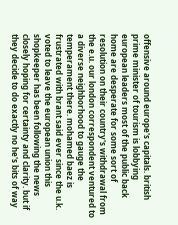offensive around europe's capitals. british prime minister of tourism is lobbying european leaders most of the public back home are desperate for some sort of resolution on their country's withdrawal from the e.u. our london correspondent ventured to a diverse neighborhood to gauge the temperament there. mohamed baez is frustrated with brant said ever since the u.k. voted to leave the european union this shopkeeper has been following the news closely hoping for certainty and clarity. but if they decide to do exactly no he's bits of way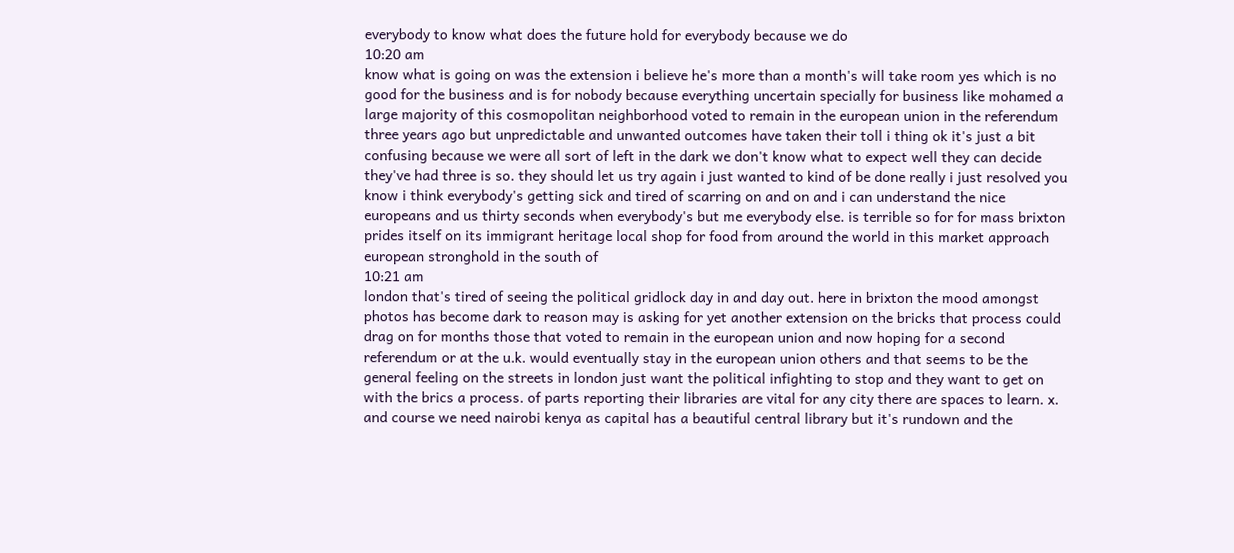everybody to know what does the future hold for everybody because we do
10:20 am
know what is going on was the extension i believe he's more than a month's will take room yes which is no good for the business and is for nobody because everything uncertain specially for business like mohamed a large majority of this cosmopolitan neighborhood voted to remain in the european union in the referendum three years ago but unpredictable and unwanted outcomes have taken their toll i thing ok it's just a bit confusing because we were all sort of left in the dark we don't know what to expect well they can decide they've had three is so. they should let us try again i just wanted to kind of be done really i just resolved you know i think everybody's getting sick and tired of scarring on and on and i can understand the nice europeans and us thirty seconds when everybody's but me everybody else. is terrible so for for mass brixton prides itself on its immigrant heritage local shop for food from around the world in this market approach european stronghold in the south of
10:21 am
london that's tired of seeing the political gridlock day in and day out. here in brixton the mood amongst photos has become dark to reason may is asking for yet another extension on the bricks that process could drag on for months those that voted to remain in the european union and now hoping for a second referendum or at the u.k. would eventually stay in the european union others and that seems to be the general feeling on the streets in london just want the political infighting to stop and they want to get on with the brics a process. of parts reporting their libraries are vital for any city there are spaces to learn. x. and course we need nairobi kenya as capital has a beautiful central library but it's rundown and the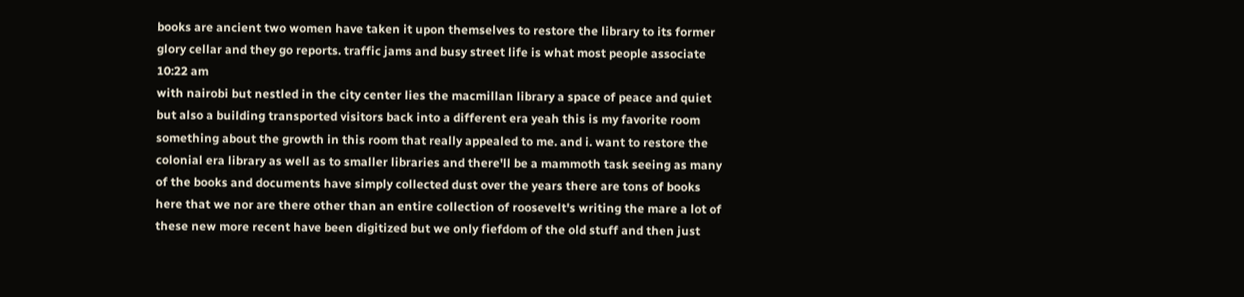books are ancient two women have taken it upon themselves to restore the library to its former glory cellar and they go reports. traffic jams and busy street life is what most people associate
10:22 am
with nairobi but nestled in the city center lies the macmillan library a space of peace and quiet but also a building transported visitors back into a different era yeah this is my favorite room something about the growth in this room that really appealed to me. and i. want to restore the colonial era library as well as to smaller libraries and there'll be a mammoth task seeing as many of the books and documents have simply collected dust over the years there are tons of books here that we nor are there other than an entire collection of roosevelt's writing the mare a lot of these new more recent have been digitized but we only fiefdom of the old stuff and then just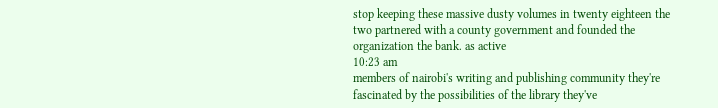stop keeping these massive dusty volumes in twenty eighteen the two partnered with a county government and founded the organization the bank. as active
10:23 am
members of nairobi's writing and publishing community they're fascinated by the possibilities of the library they've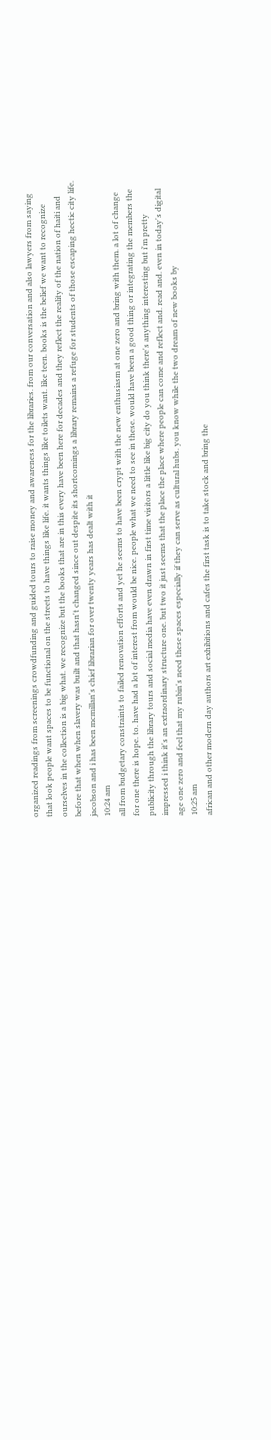organized readings from screenings crowdfunding and guided tours to raise money and awareness for the libraries. from our conversation and also lawyers from saying that look people want spaces to be functional on the streets to have things like life. it wants things like toilets want. like teen. books is the belief we want to recognize ourselves in the collection is a big what. we recognize but the books that are in this every have been here for decades and they reflect the reality of the nation of haiti and before that when when slavery was built and that hasn't changed since out despite its shortcomings a library remains a refuge for students of those escaping hectic city life. jacobson and i has been mcmillan's chief librarian for over twenty years has dealt with it
10:24 am
all from budgetary constraints to failed renovation efforts and yet he seems to have been crypt with the new enthusiasm at one zero and bring with them. a lot of change for one there is hope. to. have had a lot of interest from would be nice. people what we need to see in these. would have been a good thing or integrating the members the publicity through the library tours and social media have even drawn in first time visitors a little like big city do you think there's anything interesting but i'm pretty impressed i think it's an extraordinary structure one. but two it just seems that the place the place where people can come and reflect and. read and. even in today's digital age one zero and feel that my rubin's need these spaces especially if they can serve as cultural hubs. you know while the two dream of new books by
10:25 am
african and other modern day authors art exhibitions and cafes the first task is to take stock and bring the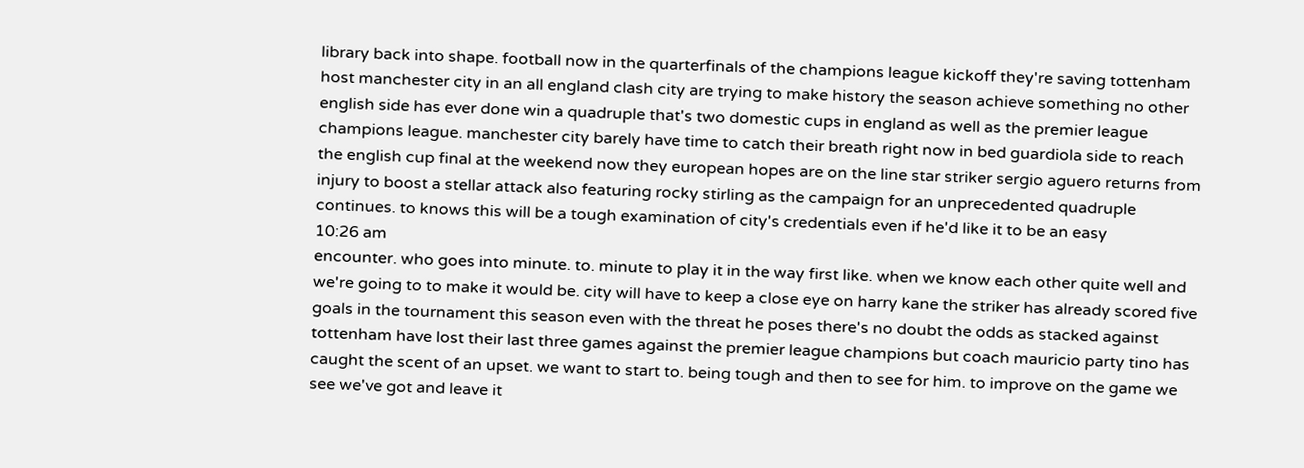library back into shape. football now in the quarterfinals of the champions league kickoff they're saving tottenham host manchester city in an all england clash city are trying to make history the season achieve something no other english side has ever done win a quadruple that's two domestic cups in england as well as the premier league champions league. manchester city barely have time to catch their breath right now in bed guardiola side to reach the english cup final at the weekend now they european hopes are on the line star striker sergio aguero returns from injury to boost a stellar attack also featuring rocky stirling as the campaign for an unprecedented quadruple continues. to knows this will be a tough examination of city's credentials even if he'd like it to be an easy
10:26 am
encounter. who goes into minute. to. minute to play it in the way first like. when we know each other quite well and we're going to to make it would be. city will have to keep a close eye on harry kane the striker has already scored five goals in the tournament this season even with the threat he poses there's no doubt the odds as stacked against tottenham have lost their last three games against the premier league champions but coach mauricio party tino has caught the scent of an upset. we want to start to. being tough and then to see for him. to improve on the game we see we've got and leave it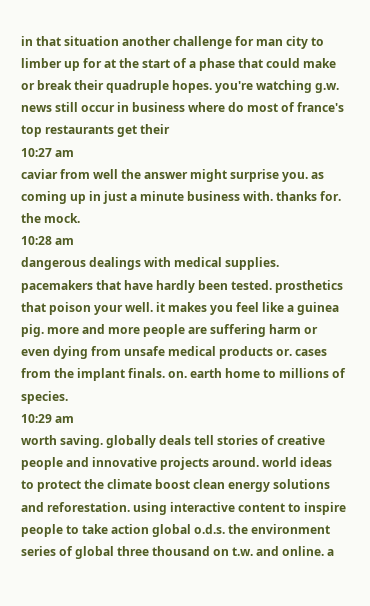in that situation another challenge for man city to limber up for at the start of a phase that could make or break their quadruple hopes. you're watching g.w. news still occur in business where do most of france's top restaurants get their
10:27 am
caviar from well the answer might surprise you. as coming up in just a minute business with. thanks for. the mock.
10:28 am
dangerous dealings with medical supplies. pacemakers that have hardly been tested. prosthetics that poison your well. it makes you feel like a guinea pig. more and more people are suffering harm or even dying from unsafe medical products or. cases from the implant finals. on. earth home to millions of species.
10:29 am
worth saving. globally deals tell stories of creative people and innovative projects around. world ideas to protect the climate boost clean energy solutions and reforestation. using interactive content to inspire people to take action global o.d.s. the environment series of global three thousand on t.w. and online. a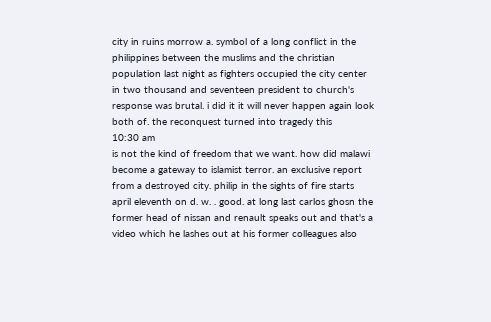city in ruins morrow a. symbol of a long conflict in the philippines between the muslims and the christian population last night as fighters occupied the city center in two thousand and seventeen president to church's response was brutal. i did it it will never happen again look both of. the reconquest turned into tragedy this
10:30 am
is not the kind of freedom that we want. how did malawi become a gateway to islamist terror. an exclusive report from a destroyed city. philip in the sights of fire starts april eleventh on d. w. . good. at long last carlos ghosn the former head of nissan and renault speaks out and that's a video which he lashes out at his former colleagues also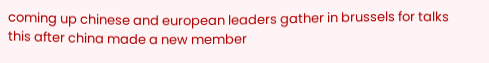coming up chinese and european leaders gather in brussels for talks this after china made a new member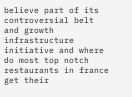believe part of its controversial belt and growth infrastructure initiative and where do most top notch restaurants in france get their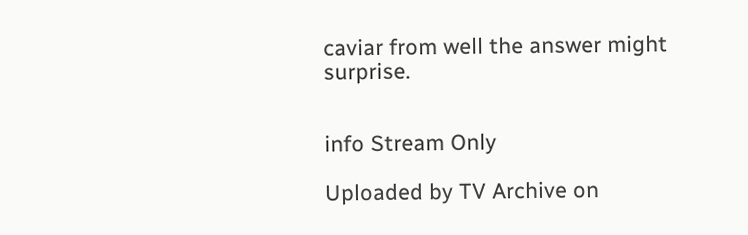caviar from well the answer might surprise.


info Stream Only

Uploaded by TV Archive on